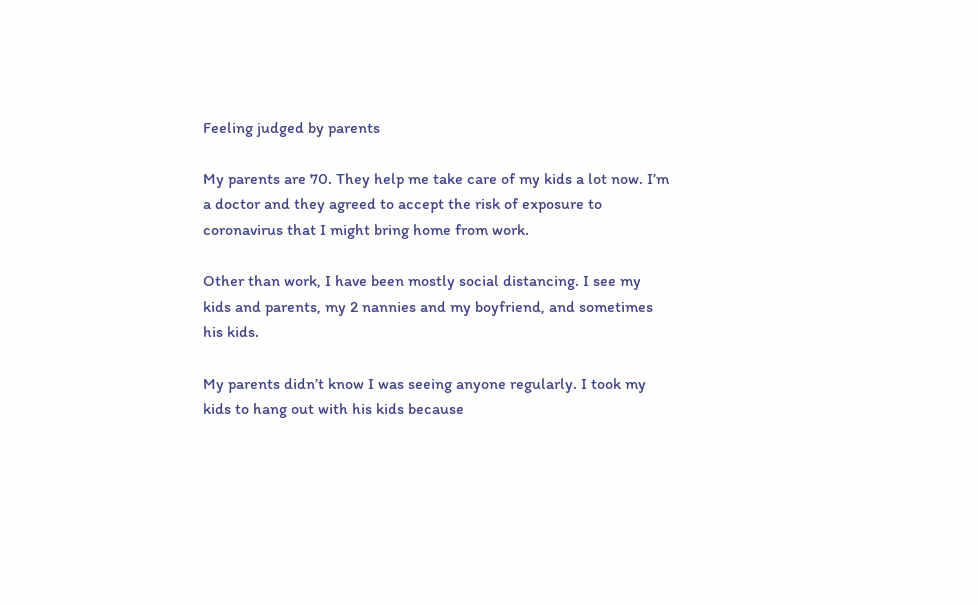Feeling judged by parents

My parents are 70. They help me take care of my kids a lot now. I’m a doctor and they agreed to accept the risk of exposure to coronavirus that I might bring home from work.

Other than work, I have been mostly social distancing. I see my kids and parents, my 2 nannies and my boyfriend, and sometimes his kids.

My parents didn’t know I was seeing anyone regularly. I took my kids to hang out with his kids because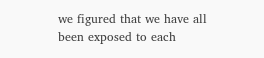we figured that we have all been exposed to each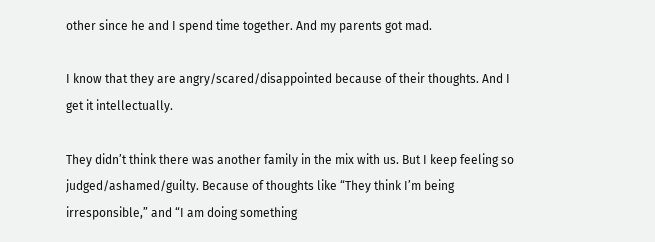other since he and I spend time together. And my parents got mad.

I know that they are angry/scared/disappointed because of their thoughts. And I get it intellectually.

They didn’t think there was another family in the mix with us. But I keep feeling so judged/ashamed/guilty. Because of thoughts like “They think I’m being irresponsible,” and “I am doing something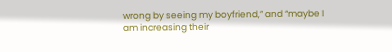wrong by seeing my boyfriend,” and “maybe I am increasing their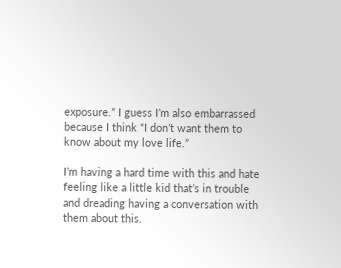exposure.” I guess I’m also embarrassed because I think “I don’t want them to know about my love life.”

I’m having a hard time with this and hate feeling like a little kid that’s in trouble and dreading having a conversation with them about this.